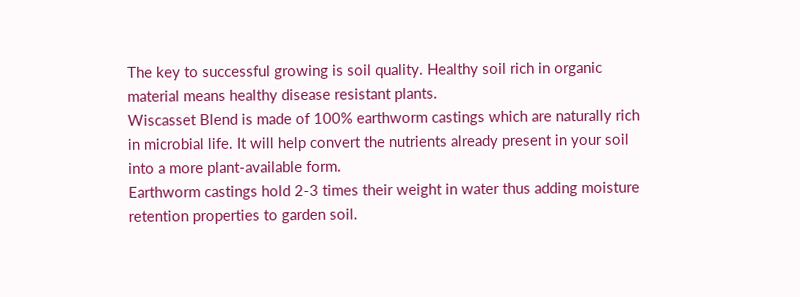The key to successful growing is soil quality. Healthy soil rich in organic material means healthy disease resistant plants.
Wiscasset Blend is made of 100% earthworm castings which are naturally rich in microbial life. It will help convert the nutrients already present in your soil into a more plant-available form.
Earthworm castings hold 2-3 times their weight in water thus adding moisture retention properties to garden soil.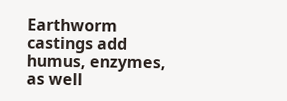Earthworm castings add humus, enzymes, as well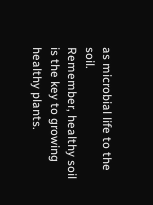as microbial life to the soil.
Remember, healthy soil is the key to growing healthy plants.